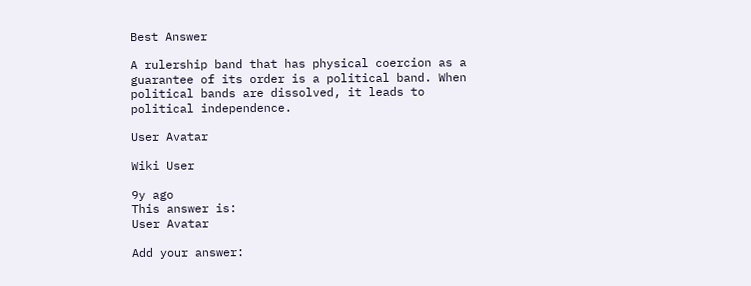Best Answer

A rulership band that has physical coercion as a guarantee of its order is a political band. When political bands are dissolved, it leads to political independence.

User Avatar

Wiki User

9y ago
This answer is:
User Avatar

Add your answer: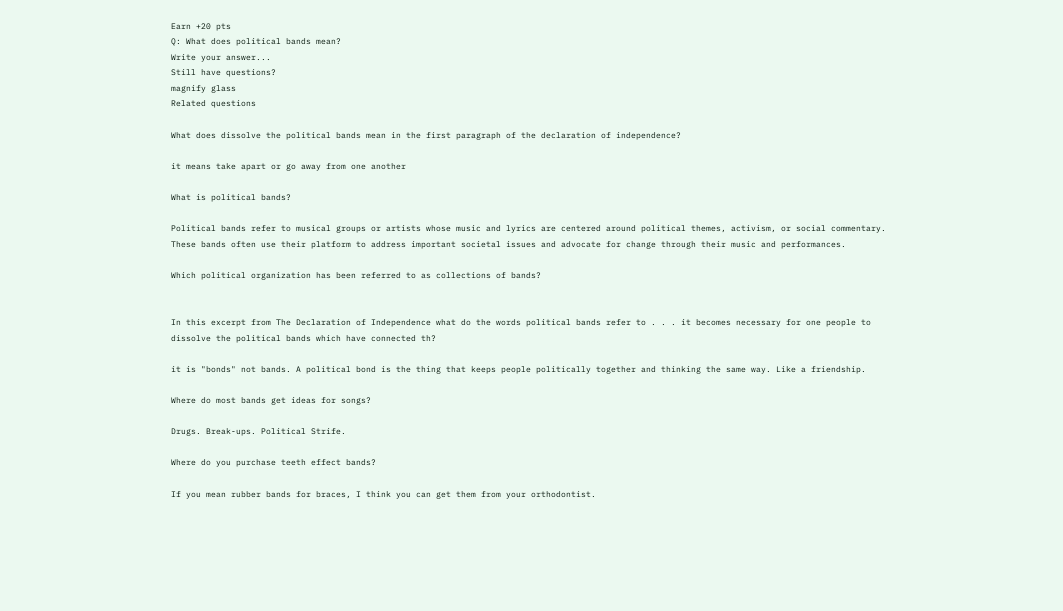Earn +20 pts
Q: What does political bands mean?
Write your answer...
Still have questions?
magnify glass
Related questions

What does dissolve the political bands mean in the first paragraph of the declaration of independence?

it means take apart or go away from one another

What is political bands?

Political bands refer to musical groups or artists whose music and lyrics are centered around political themes, activism, or social commentary. These bands often use their platform to address important societal issues and advocate for change through their music and performances.

Which political organization has been referred to as collections of bands?


In this excerpt from The Declaration of Independence what do the words political bands refer to . . . it becomes necessary for one people to dissolve the political bands which have connected th?

it is "bonds" not bands. A political bond is the thing that keeps people politically together and thinking the same way. Like a friendship.

Where do most bands get ideas for songs?

Drugs. Break-ups. Political Strife.

Where do you purchase teeth effect bands?

If you mean rubber bands for braces, I think you can get them from your orthodontist.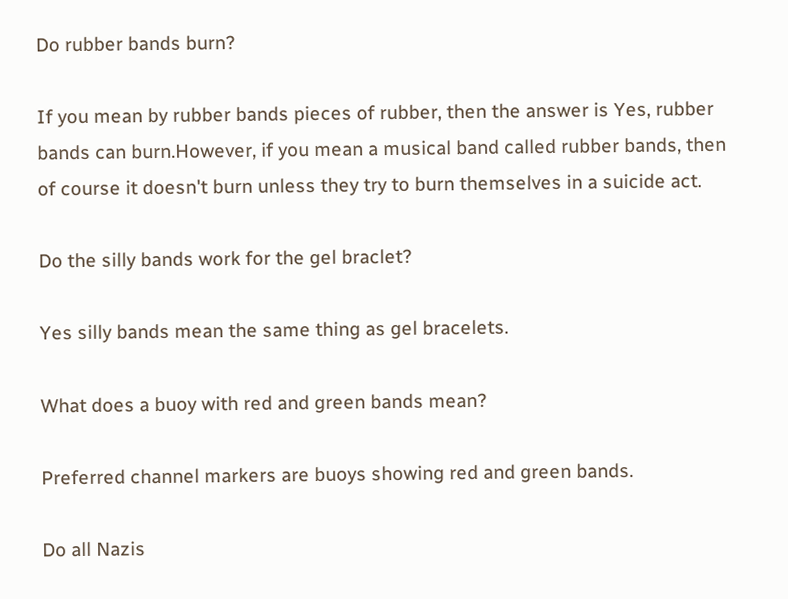Do rubber bands burn?

If you mean by rubber bands pieces of rubber, then the answer is Yes, rubber bands can burn.However, if you mean a musical band called rubber bands, then of course it doesn't burn unless they try to burn themselves in a suicide act.

Do the silly bands work for the gel braclet?

Yes silly bands mean the same thing as gel bracelets.

What does a buoy with red and green bands mean?

Preferred channel markers are buoys showing red and green bands.

Do all Nazis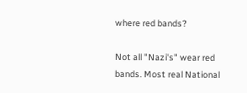where red bands?

Not all "Nazi's" wear red bands. Most real National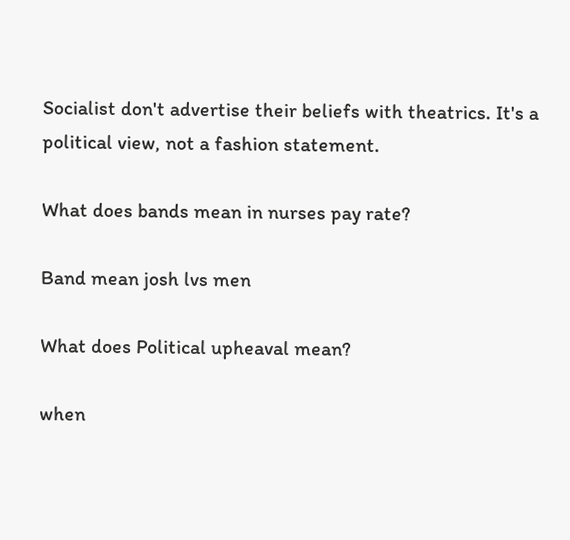Socialist don't advertise their beliefs with theatrics. It's a political view, not a fashion statement.

What does bands mean in nurses pay rate?

Band mean josh lvs men

What does Political upheaval mean?

when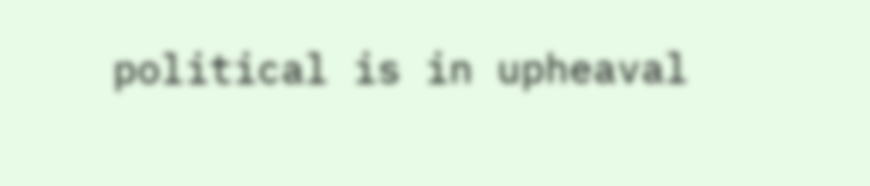political is in upheaval